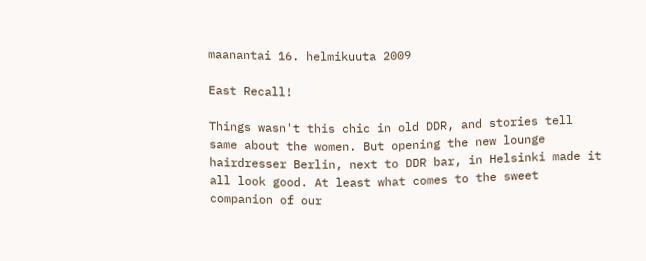maanantai 16. helmikuuta 2009

East Recall!

Things wasn't this chic in old DDR, and stories tell same about the women. But opening the new lounge hairdresser Berlin, next to DDR bar, in Helsinki made it all look good. At least what comes to the sweet companion of our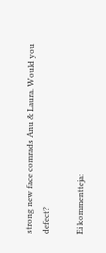strong new face comrads Anu & Laura. Would you defect?

Ei kommentteja: